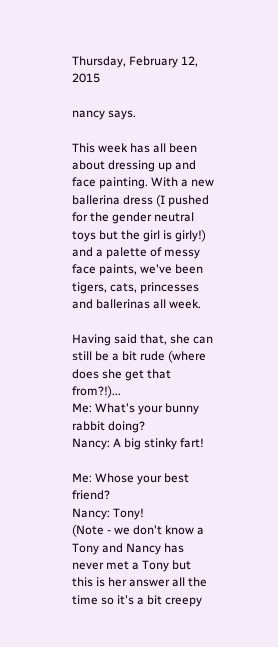Thursday, February 12, 2015

nancy says.

This week has all been about dressing up and face painting. With a new ballerina dress (I pushed for the gender neutral toys but the girl is girly!) and a palette of messy face paints, we've been tigers, cats, princesses and ballerinas all week.

Having said that, she can still be a bit rude (where does she get that from?!)...
Me: What's your bunny rabbit doing?
Nancy: A big stinky fart!

Me: Whose your best friend?
Nancy: Tony!
(Note - we don't know a Tony and Nancy has never met a Tony but this is her answer all the time so it's a bit creepy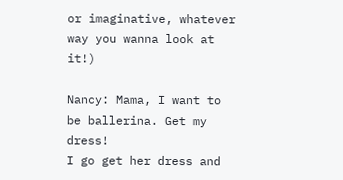or imaginative, whatever way you wanna look at it!)

Nancy: Mama, I want to be ballerina. Get my dress!
I go get her dress and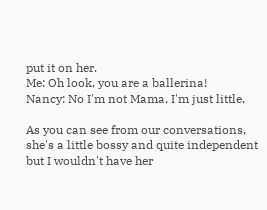put it on her.
Me: Oh look, you are a ballerina!
Nancy: No I'm not Mama, I'm just little.

As you can see from our conversations, she's a little bossy and quite independent but I wouldn't have her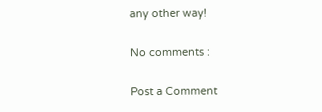any other way!

No comments :

Post a Comment